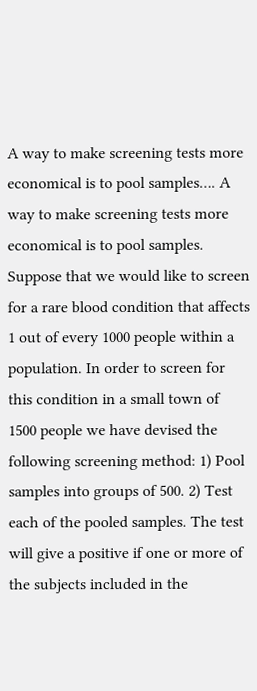A way to make screening tests more economical is to pool samples…. A way to make screening tests more economical is to pool samples. Suppose that we would like to screen for a rare blood condition that affects 1 out of every 1000 people within a population. In order to screen for this condition in a small town of 1500 people we have devised the following screening method: 1) Pool samples into groups of 500. 2) Test each of the pooled samples. The test will give a positive if one or more of the subjects included in the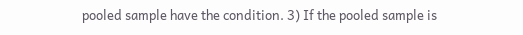pooled sample have the condition. 3) If the pooled sample is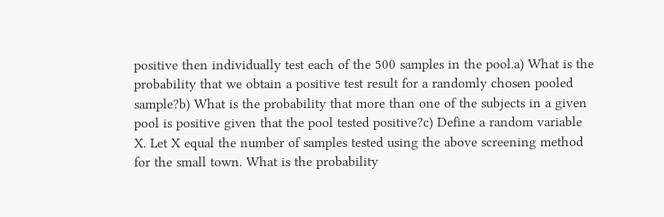positive then individually test each of the 500 samples in the pool.a) What is the probability that we obtain a positive test result for a randomly chosen pooled sample?b) What is the probability that more than one of the subjects in a given pool is positive given that the pool tested positive?c) Define a random variable X. Let X equal the number of samples tested using the above screening method for the small town. What is the probability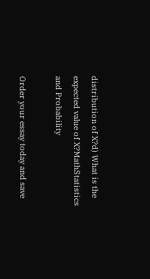distribution of X?d) What is the expected value of X?MathStatistics and Probability

Order your essay today and save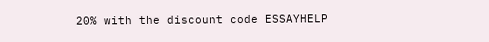20% with the discount code ESSAYHELP